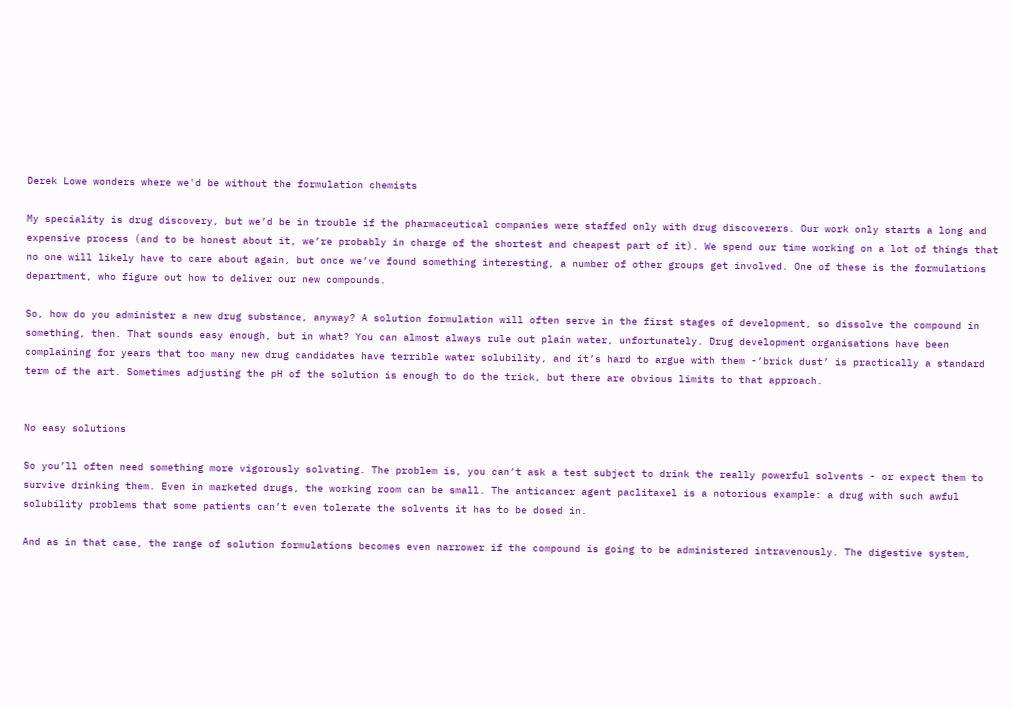Derek Lowe wonders where we'd be without the formulation chemists

My speciality is drug discovery, but we’d be in trouble if the pharmaceutical companies were staffed only with drug discoverers. Our work only starts a long and expensive process (and to be honest about it, we’re probably in charge of the shortest and cheapest part of it). We spend our time working on a lot of things that no one will likely have to care about again, but once we’ve found something interesting, a number of other groups get involved. One of these is the formulations department, who figure out how to deliver our new compounds.

So, how do you administer a new drug substance, anyway? A solution formulation will often serve in the first stages of development, so dissolve the compound in something, then. That sounds easy enough, but in what? You can almost always rule out plain water, unfortunately. Drug development organisations have been complaining for years that too many new drug candidates have terrible water solubility, and it’s hard to argue with them -’brick dust’ is practically a standard term of the art. Sometimes adjusting the pH of the solution is enough to do the trick, but there are obvious limits to that approach.


No easy solutions

So you’ll often need something more vigorously solvating. The problem is, you can’t ask a test subject to drink the really powerful solvents - or expect them to survive drinking them. Even in marketed drugs, the working room can be small. The anticancer agent paclitaxel is a notorious example: a drug with such awful solubility problems that some patients can’t even tolerate the solvents it has to be dosed in.

And as in that case, the range of solution formulations becomes even narrower if the compound is going to be administered intravenously. The digestive system,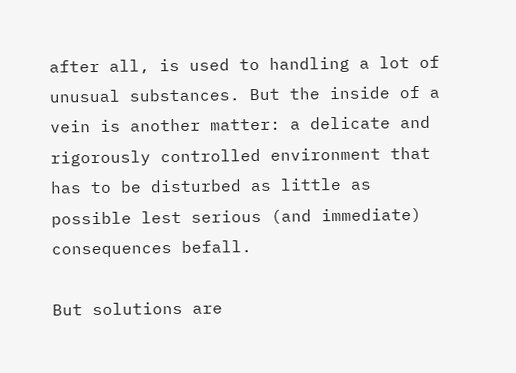after all, is used to handling a lot of unusual substances. But the inside of a vein is another matter: a delicate and rigorously controlled environment that has to be disturbed as little as possible lest serious (and immediate) consequences befall.

But solutions are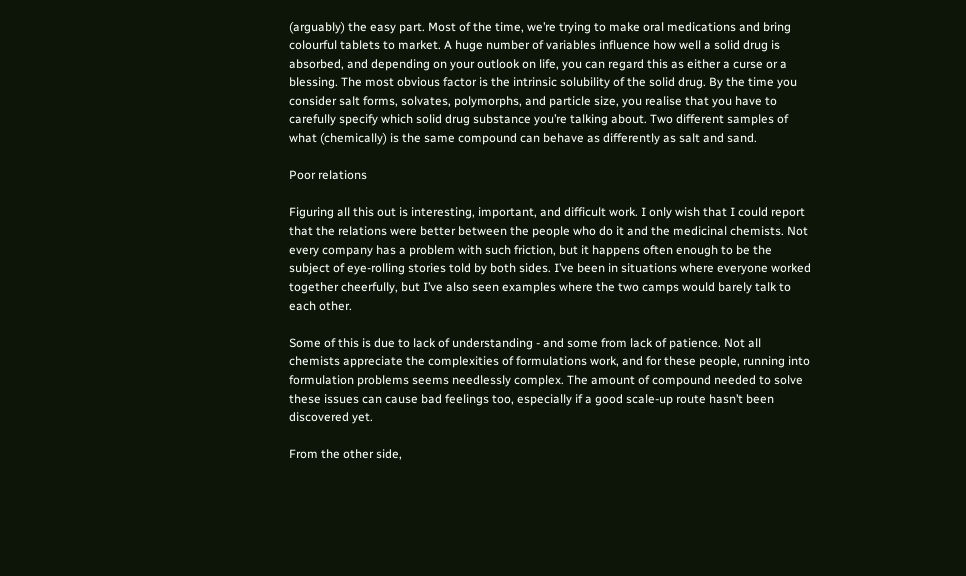(arguably) the easy part. Most of the time, we’re trying to make oral medications and bring colourful tablets to market. A huge number of variables influence how well a solid drug is absorbed, and depending on your outlook on life, you can regard this as either a curse or a blessing. The most obvious factor is the intrinsic solubility of the solid drug. By the time you consider salt forms, solvates, polymorphs, and particle size, you realise that you have to carefully specify which solid drug substance you’re talking about. Two different samples of what (chemically) is the same compound can behave as differently as salt and sand.

Poor relations

Figuring all this out is interesting, important, and difficult work. I only wish that I could report that the relations were better between the people who do it and the medicinal chemists. Not every company has a problem with such friction, but it happens often enough to be the subject of eye-rolling stories told by both sides. I’ve been in situations where everyone worked together cheerfully, but I’ve also seen examples where the two camps would barely talk to each other.

Some of this is due to lack of understanding - and some from lack of patience. Not all chemists appreciate the complexities of formulations work, and for these people, running into formulation problems seems needlessly complex. The amount of compound needed to solve these issues can cause bad feelings too, especially if a good scale-up route hasn’t been discovered yet.

From the other side,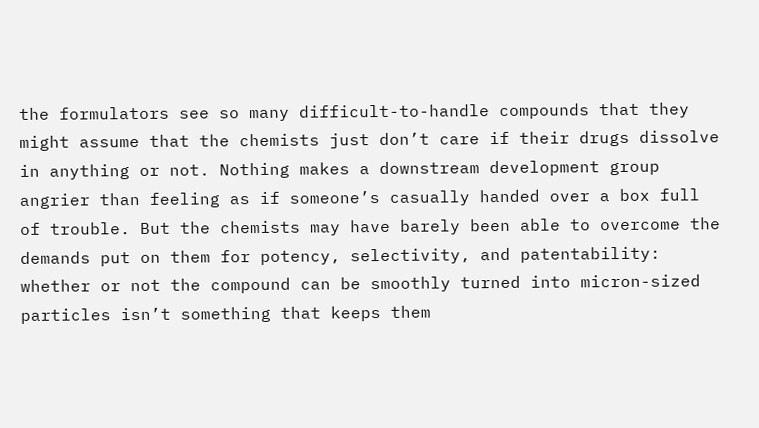the formulators see so many difficult-to-handle compounds that they might assume that the chemists just don’t care if their drugs dissolve in anything or not. Nothing makes a downstream development group angrier than feeling as if someone’s casually handed over a box full of trouble. But the chemists may have barely been able to overcome the demands put on them for potency, selectivity, and patentability: whether or not the compound can be smoothly turned into micron-sized particles isn’t something that keeps them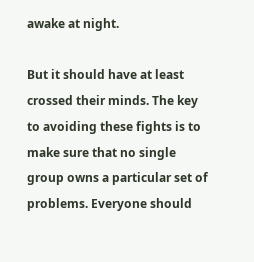awake at night.

But it should have at least crossed their minds. The key to avoiding these fights is to make sure that no single group owns a particular set of problems. Everyone should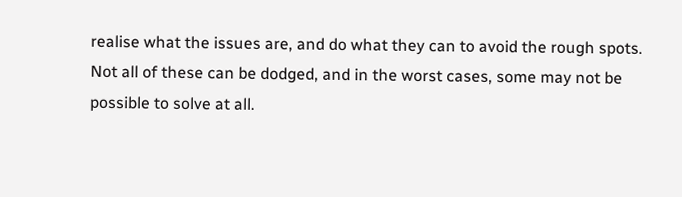realise what the issues are, and do what they can to avoid the rough spots. Not all of these can be dodged, and in the worst cases, some may not be possible to solve at all.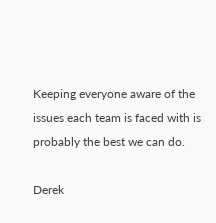Keeping everyone aware of the issues each team is faced with is probably the best we can do.

Derek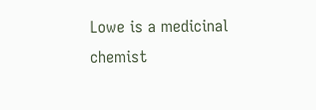Lowe is a medicinal chemist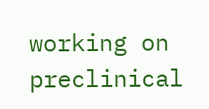working on preclinical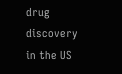drug discovery in the US